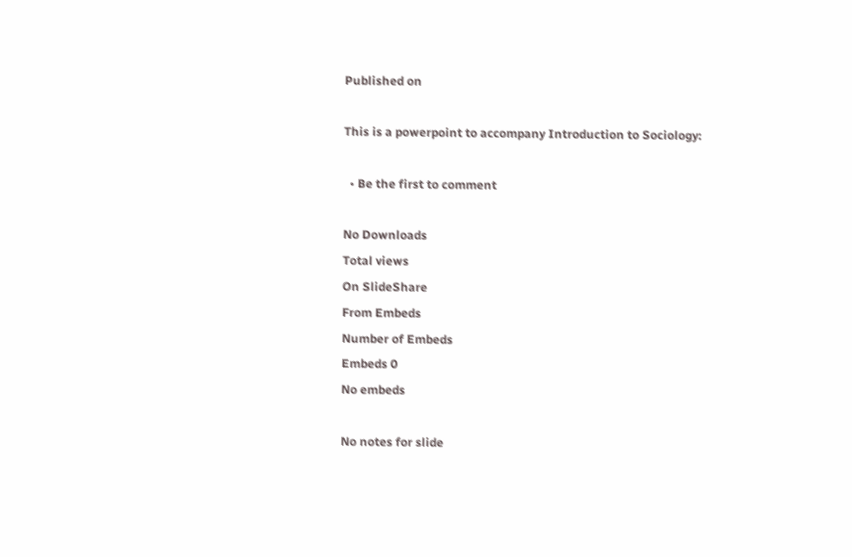Published on

This is a powerpoint to accompany Introduction to Sociology:

  • Be the first to comment

No Downloads
Total views
On SlideShare
From Embeds
Number of Embeds
Embeds 0
No embeds

No notes for slide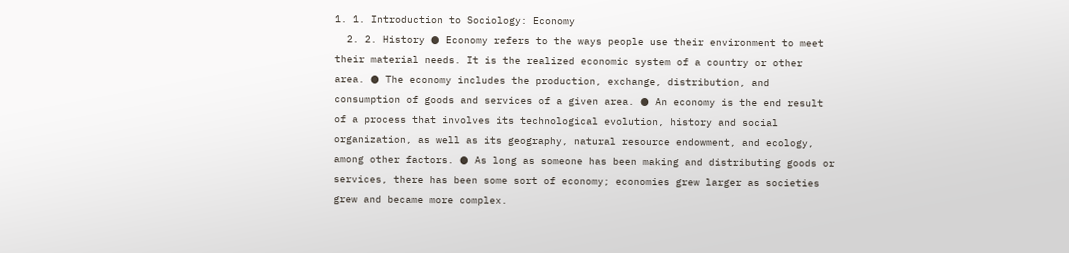1. 1. Introduction to Sociology: Economy
  2. 2. History ● Economy refers to the ways people use their environment to meet their material needs. It is the realized economic system of a country or other area. ● The economy includes the production, exchange, distribution, and consumption of goods and services of a given area. ● An economy is the end result of a process that involves its technological evolution, history and social organization, as well as its geography, natural resource endowment, and ecology, among other factors. ● As long as someone has been making and distributing goods or services, there has been some sort of economy; economies grew larger as societies grew and became more complex.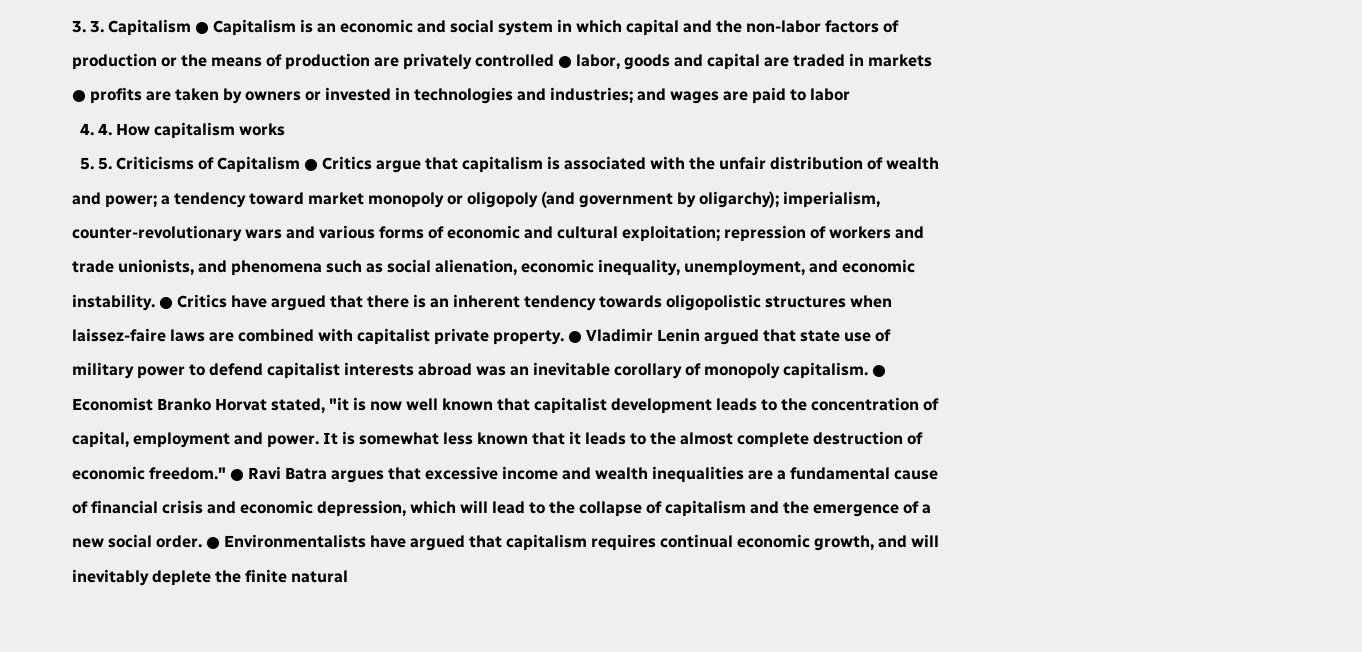3. 3. Capitalism ● Capitalism is an economic and social system in which capital and the non-labor factors of production or the means of production are privately controlled ● labor, goods and capital are traded in markets ● profits are taken by owners or invested in technologies and industries; and wages are paid to labor
  4. 4. How capitalism works
  5. 5. Criticisms of Capitalism ● Critics argue that capitalism is associated with the unfair distribution of wealth and power; a tendency toward market monopoly or oligopoly (and government by oligarchy); imperialism, counter-revolutionary wars and various forms of economic and cultural exploitation; repression of workers and trade unionists, and phenomena such as social alienation, economic inequality, unemployment, and economic instability. ● Critics have argued that there is an inherent tendency towards oligopolistic structures when laissez-faire laws are combined with capitalist private property. ● Vladimir Lenin argued that state use of military power to defend capitalist interests abroad was an inevitable corollary of monopoly capitalism. ● Economist Branko Horvat stated, "it is now well known that capitalist development leads to the concentration of capital, employment and power. It is somewhat less known that it leads to the almost complete destruction of economic freedom." ● Ravi Batra argues that excessive income and wealth inequalities are a fundamental cause of financial crisis and economic depression, which will lead to the collapse of capitalism and the emergence of a new social order. ● Environmentalists have argued that capitalism requires continual economic growth, and will inevitably deplete the finite natural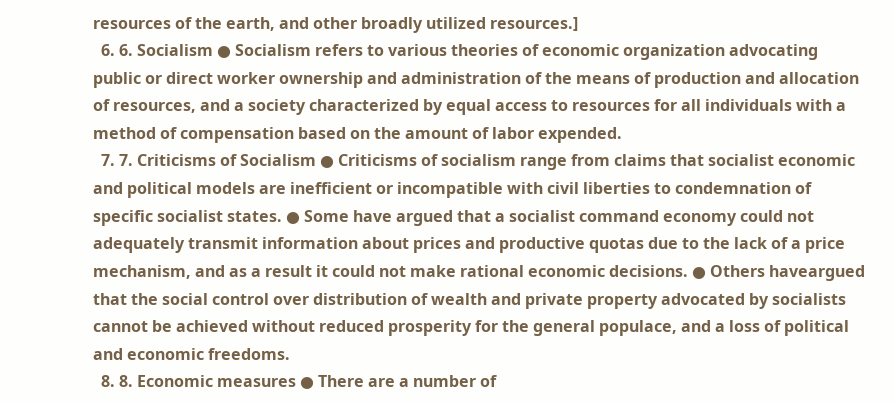resources of the earth, and other broadly utilized resources.]
  6. 6. Socialism ● Socialism refers to various theories of economic organization advocating public or direct worker ownership and administration of the means of production and allocation of resources, and a society characterized by equal access to resources for all individuals with a method of compensation based on the amount of labor expended.
  7. 7. Criticisms of Socialism ● Criticisms of socialism range from claims that socialist economic and political models are inefficient or incompatible with civil liberties to condemnation of specific socialist states. ● Some have argued that a socialist command economy could not adequately transmit information about prices and productive quotas due to the lack of a price mechanism, and as a result it could not make rational economic decisions. ● Others haveargued that the social control over distribution of wealth and private property advocated by socialists cannot be achieved without reduced prosperity for the general populace, and a loss of political and economic freedoms.
  8. 8. Economic measures ● There are a number of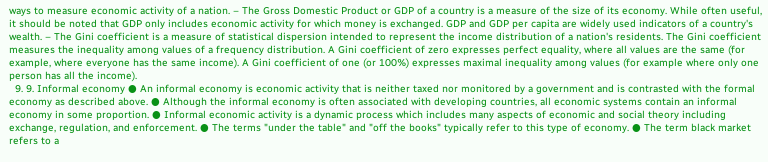ways to measure economic activity of a nation. – The Gross Domestic Product or GDP of a country is a measure of the size of its economy. While often useful, it should be noted that GDP only includes economic activity for which money is exchanged. GDP and GDP per capita are widely used indicators of a country's wealth. – The Gini coefficient is a measure of statistical dispersion intended to represent the income distribution of a nation's residents. The Gini coefficient measures the inequality among values of a frequency distribution. A Gini coefficient of zero expresses perfect equality, where all values are the same (for example, where everyone has the same income). A Gini coefficient of one (or 100%) expresses maximal inequality among values (for example where only one person has all the income).
  9. 9. Informal economy ● An informal economy is economic activity that is neither taxed nor monitored by a government and is contrasted with the formal economy as described above. ● Although the informal economy is often associated with developing countries, all economic systems contain an informal economy in some proportion. ● Informal economic activity is a dynamic process which includes many aspects of economic and social theory including exchange, regulation, and enforcement. ● The terms "under the table" and "off the books" typically refer to this type of economy. ● The term black market refers to a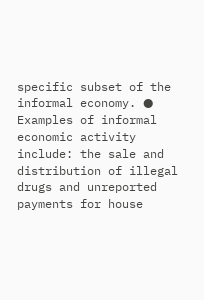specific subset of the informal economy. ● Examples of informal economic activity include: the sale and distribution of illegal drugs and unreported payments for house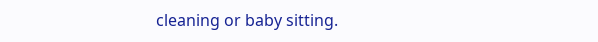cleaning or baby sitting.